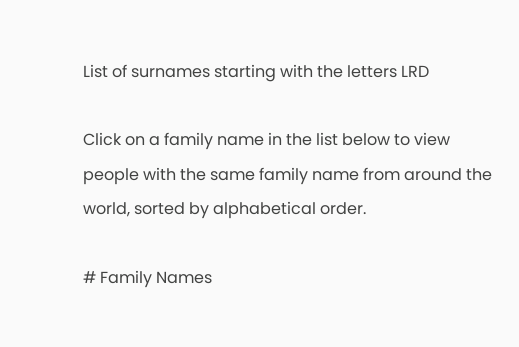List of surnames starting with the letters LRD

Click on a family name in the list below to view people with the same family name from around the world, sorted by alphabetical order.

# Family Names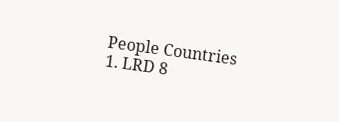People Countries
1. LRD 8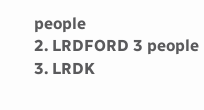people
2. LRDFORD 3 people
3. LRDK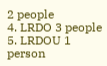2 people
4. LRDO 3 people
5. LRDOU 1 person